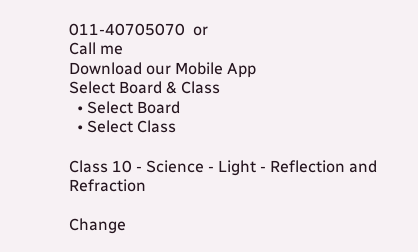011-40705070  or
Call me
Download our Mobile App
Select Board & Class
  • Select Board
  • Select Class

Class 10 - Science - Light - Reflection and Refraction

Change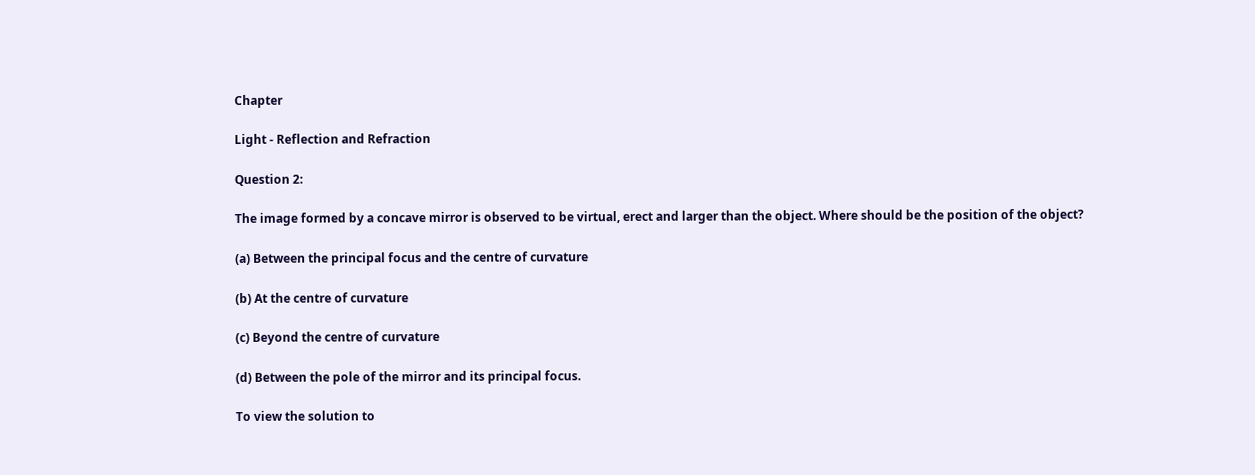Chapter

Light - Reflection and Refraction

Question 2:

The image formed by a concave mirror is observed to be virtual, erect and larger than the object. Where should be the position of the object?

(a) Between the principal focus and the centre of curvature

(b) At the centre of curvature

(c) Beyond the centre of curvature

(d) Between the pole of the mirror and its principal focus.

To view the solution to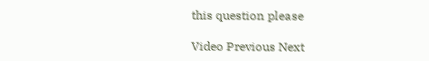this question please

Video Previous Next